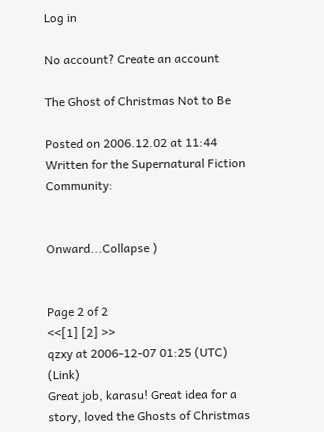Log in

No account? Create an account

The Ghost of Christmas Not to Be

Posted on 2006.12.02 at 11:44
Written for the Supernatural Fiction Community:


Onward...Collapse )


Page 2 of 2
<<[1] [2] >>
qzxy at 2006-12-07 01:25 (UTC) (Link)
Great job, karasu! Great idea for a story, loved the Ghosts of Christmas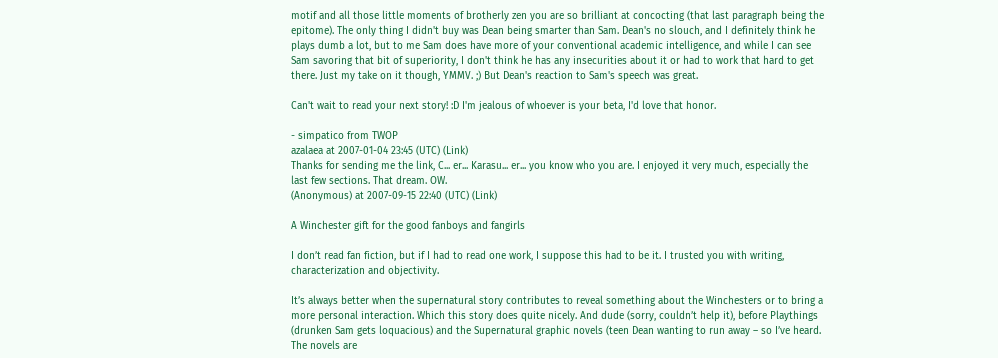motif and all those little moments of brotherly zen you are so brilliant at concocting (that last paragraph being the epitome). The only thing I didn't buy was Dean being smarter than Sam. Dean's no slouch, and I definitely think he plays dumb a lot, but to me Sam does have more of your conventional academic intelligence, and while I can see Sam savoring that bit of superiority, I don't think he has any insecurities about it or had to work that hard to get there. Just my take on it though, YMMV. ;) But Dean's reaction to Sam's speech was great.

Can't wait to read your next story! :D I'm jealous of whoever is your beta, I'd love that honor.

- simpatico from TWOP
azalaea at 2007-01-04 23:45 (UTC) (Link)
Thanks for sending me the link, C... er... Karasu... er... you know who you are. I enjoyed it very much, especially the last few sections. That dream. OW.
(Anonymous) at 2007-09-15 22:40 (UTC) (Link)

A Winchester gift for the good fanboys and fangirls

I don’t read fan fiction, but if I had to read one work, I suppose this had to be it. I trusted you with writing, characterization and objectivity.

It’s always better when the supernatural story contributes to reveal something about the Winchesters or to bring a more personal interaction. Which this story does quite nicely. And dude (sorry, couldn’t help it), before Playthings (drunken Sam gets loquacious) and the Supernatural graphic novels (teen Dean wanting to run away – so I’ve heard. The novels are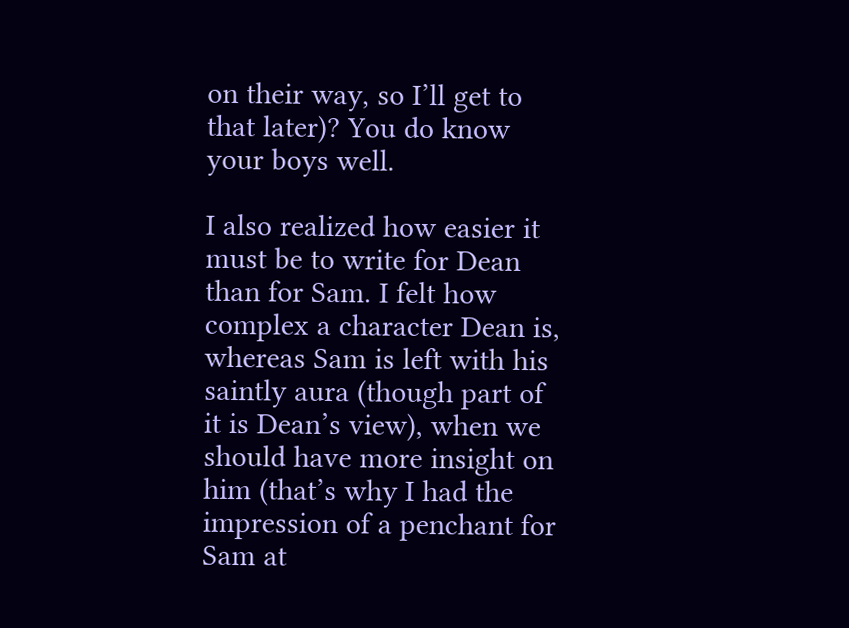on their way, so I’ll get to that later)? You do know your boys well.

I also realized how easier it must be to write for Dean than for Sam. I felt how complex a character Dean is, whereas Sam is left with his saintly aura (though part of it is Dean’s view), when we should have more insight on him (that’s why I had the impression of a penchant for Sam at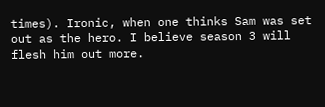times). Ironic, when one thinks Sam was set out as the hero. I believe season 3 will flesh him out more.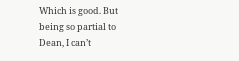Which is good. But being so partial to Dean, I can’t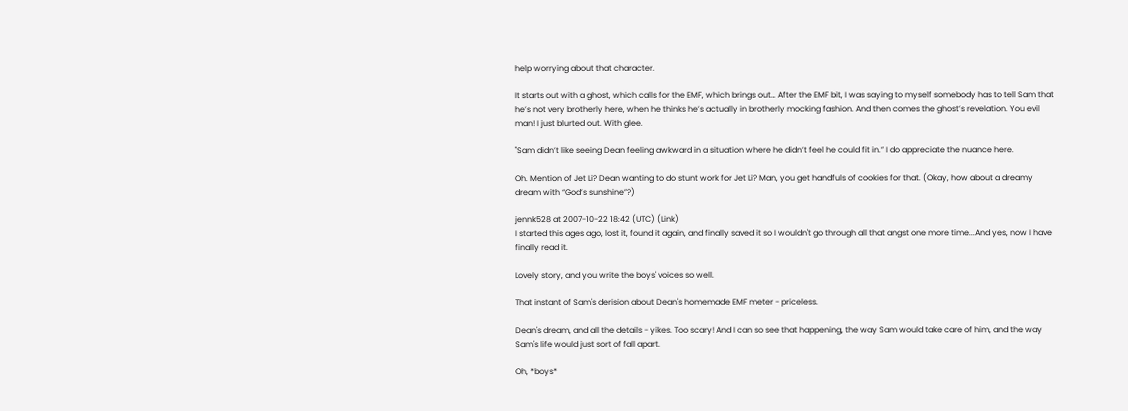help worrying about that character.

It starts out with a ghost, which calls for the EMF, which brings out… After the EMF bit, I was saying to myself somebody has to tell Sam that he’s not very brotherly here, when he thinks he’s actually in brotherly mocking fashion. And then comes the ghost’s revelation. You evil man! I just blurted out. With glee.

"Sam didn’t like seeing Dean feeling awkward in a situation where he didn’t feel he could fit in.” I do appreciate the nuance here.

Oh. Mention of Jet Li? Dean wanting to do stunt work for Jet Li? Man, you get handfuls of cookies for that. (Okay, how about a dreamy dream with “God’s sunshine”?)

jennk528 at 2007-10-22 18:42 (UTC) (Link)
I started this ages ago, lost it, found it again, and finally saved it so I wouldn't go through all that angst one more time...And yes, now I have finally read it.

Lovely story, and you write the boys' voices so well.

That instant of Sam's derision about Dean's homemade EMF meter - priceless.

Dean's dream, and all the details - yikes. Too scary! And I can so see that happening, the way Sam would take care of him, and the way Sam's life would just sort of fall apart.

Oh, *boys*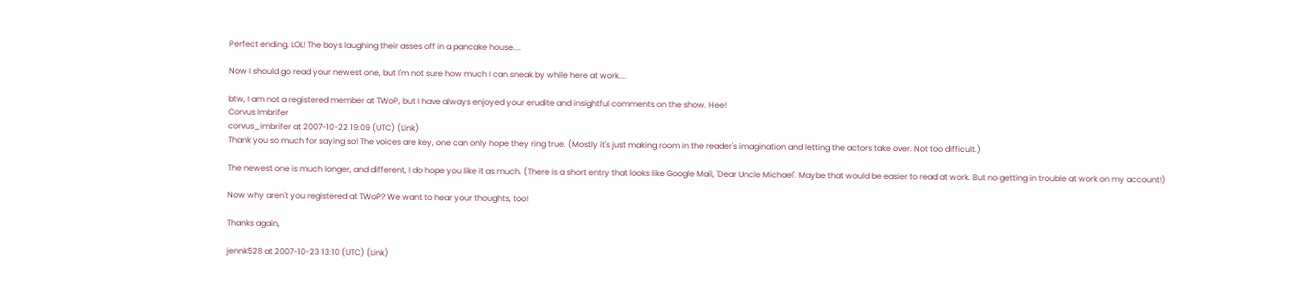Perfect ending. LOL! The boys laughing their asses off in a pancake house....

Now I should go read your newest one, but I'm not sure how much I can sneak by while here at work....

btw, I am not a registered member at TWoP, but I have always enjoyed your erudite and insightful comments on the show. Hee!
Corvus Imbrifer
corvus_imbrifer at 2007-10-22 19:09 (UTC) (Link)
Thank you so much for saying so! The voices are key, one can only hope they ring true. (Mostly it's just making room in the reader's imagination and letting the actors take over. Not too difficult.)

The newest one is much longer, and different, I do hope you like it as much. (There is a short entry that looks like Google Mail, 'Dear Uncle Michael'. Maybe that would be easier to read at work. But no getting in trouble at work on my account!)

Now why aren't you registered at TWoP? We want to hear your thoughts, too!

Thanks again,

jennk528 at 2007-10-23 13:10 (UTC) (Link)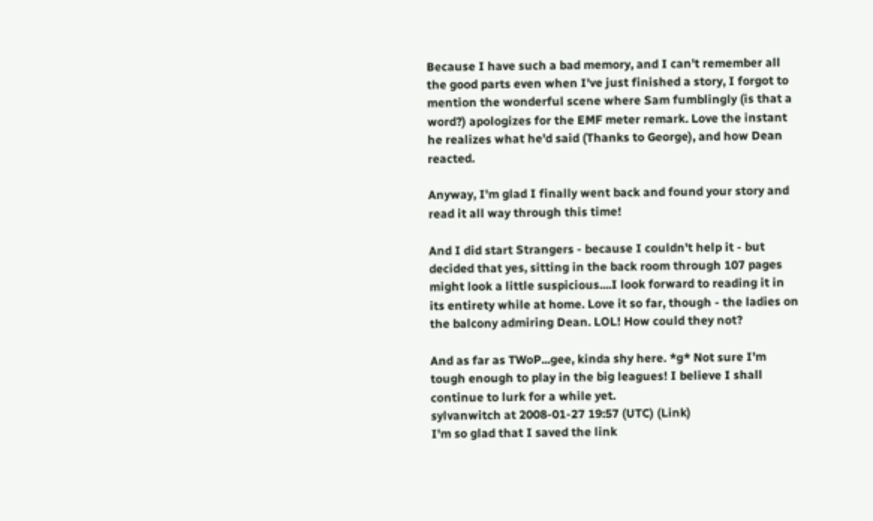Because I have such a bad memory, and I can't remember all the good parts even when I've just finished a story, I forgot to mention the wonderful scene where Sam fumblingly (is that a word?) apologizes for the EMF meter remark. Love the instant he realizes what he'd said (Thanks to George), and how Dean reacted.

Anyway, I'm glad I finally went back and found your story and read it all way through this time!

And I did start Strangers - because I couldn't help it - but decided that yes, sitting in the back room through 107 pages might look a little suspicious....I look forward to reading it in its entirety while at home. Love it so far, though - the ladies on the balcony admiring Dean. LOL! How could they not?

And as far as TWoP...gee, kinda shy here. *g* Not sure I'm tough enough to play in the big leagues! I believe I shall continue to lurk for a while yet.
sylvanwitch at 2008-01-27 19:57 (UTC) (Link)
I'm so glad that I saved the link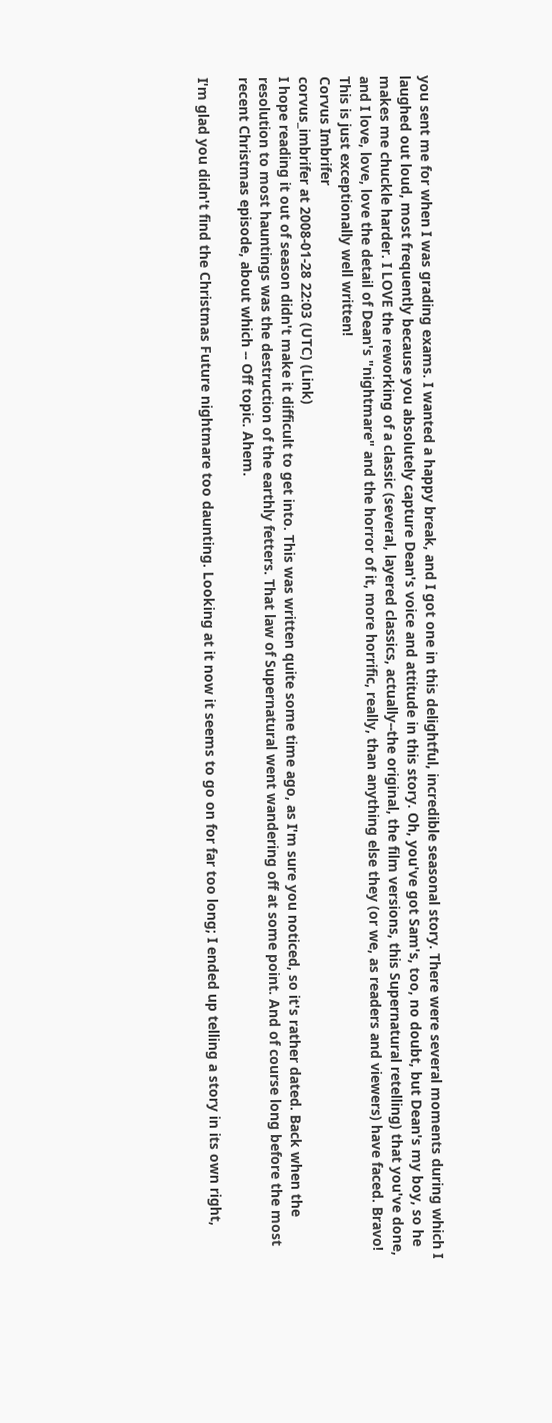you sent me for when I was grading exams. I wanted a happy break, and I got one in this delightful, incredible seasonal story. There were several moments during which I laughed out loud, most frequently because you absolutely capture Dean's voice and attitude in this story. Oh, you've got Sam's, too, no doubt, but Dean's my boy, so he makes me chuckle harder. I LOVE the reworking of a classic (several, layered classics, actually--the original, the film versions, this Supernatural retelling) that you've done, and I love, love, love the detail of Dean's "nightmare" and the horror of it, more horrific, really, than anything else they (or we, as readers and viewers) have faced. Bravo! This is just exceptionally well written!
Corvus Imbrifer
corvus_imbrifer at 2008-01-28 22:03 (UTC) (Link)
I hope reading it out of season didn't make it difficult to get into. This was written quite some time ago, as I'm sure you noticed, so it's rather dated. Back when the resolution to most hauntings was the destruction of the earthly fetters. That law of Supernatural went wandering off at some point. And of course long before the most recent Christmas episode, about which -- Off topic. Ahem.

I'm glad you didn't find the Christmas Future nightmare too daunting. Looking at it now it seems to go on for far too long; I ended up telling a story in its own right,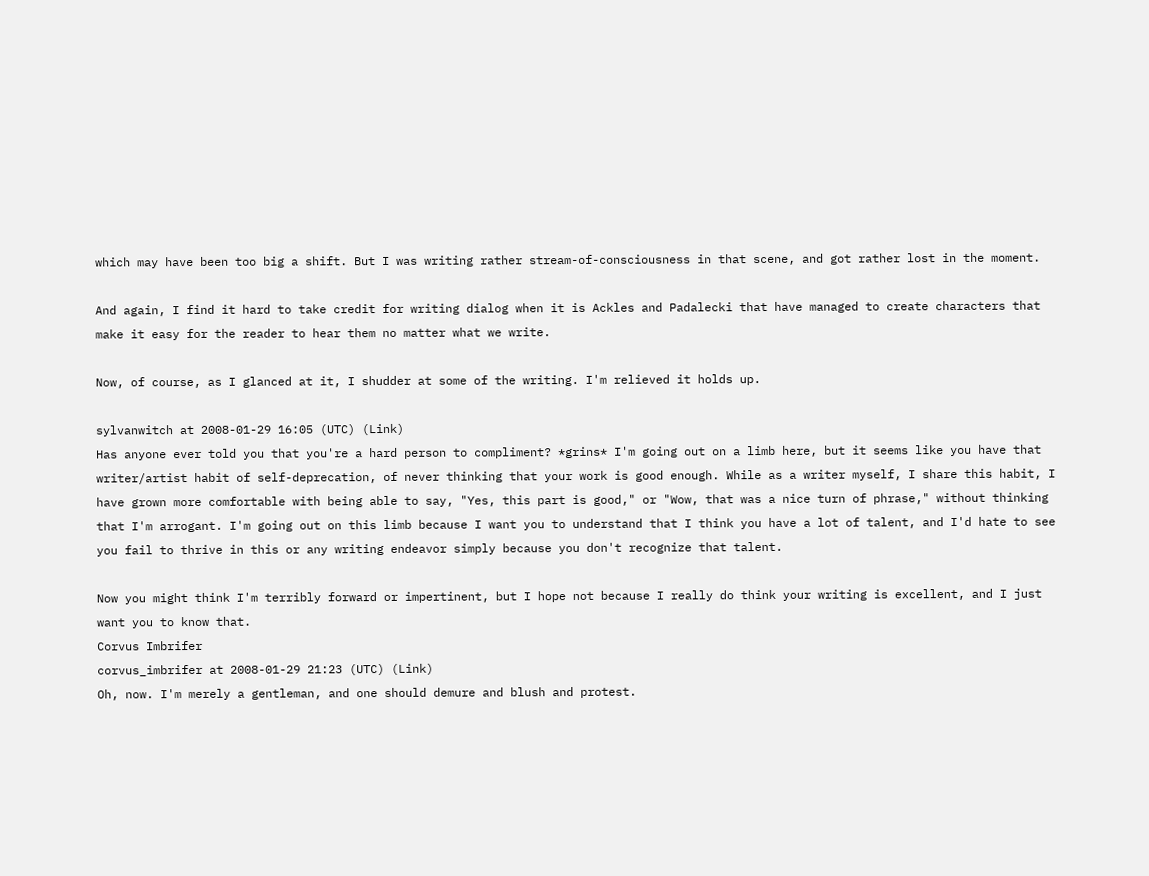which may have been too big a shift. But I was writing rather stream-of-consciousness in that scene, and got rather lost in the moment.

And again, I find it hard to take credit for writing dialog when it is Ackles and Padalecki that have managed to create characters that make it easy for the reader to hear them no matter what we write.

Now, of course, as I glanced at it, I shudder at some of the writing. I'm relieved it holds up.

sylvanwitch at 2008-01-29 16:05 (UTC) (Link)
Has anyone ever told you that you're a hard person to compliment? *grins* I'm going out on a limb here, but it seems like you have that writer/artist habit of self-deprecation, of never thinking that your work is good enough. While as a writer myself, I share this habit, I have grown more comfortable with being able to say, "Yes, this part is good," or "Wow, that was a nice turn of phrase," without thinking that I'm arrogant. I'm going out on this limb because I want you to understand that I think you have a lot of talent, and I'd hate to see you fail to thrive in this or any writing endeavor simply because you don't recognize that talent.

Now you might think I'm terribly forward or impertinent, but I hope not because I really do think your writing is excellent, and I just want you to know that.
Corvus Imbrifer
corvus_imbrifer at 2008-01-29 21:23 (UTC) (Link)
Oh, now. I'm merely a gentleman, and one should demure and blush and protest.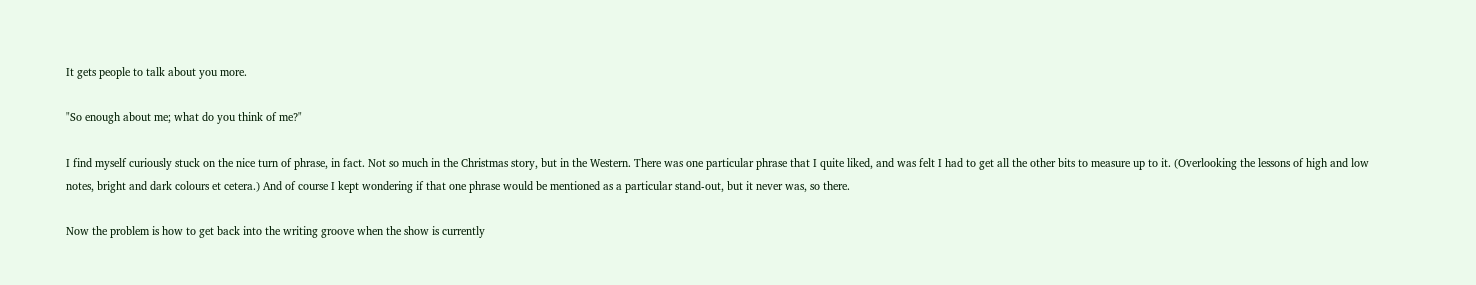It gets people to talk about you more.

"So enough about me; what do you think of me?"

I find myself curiously stuck on the nice turn of phrase, in fact. Not so much in the Christmas story, but in the Western. There was one particular phrase that I quite liked, and was felt I had to get all the other bits to measure up to it. (Overlooking the lessons of high and low notes, bright and dark colours et cetera.) And of course I kept wondering if that one phrase would be mentioned as a particular stand-out, but it never was, so there.

Now the problem is how to get back into the writing groove when the show is currently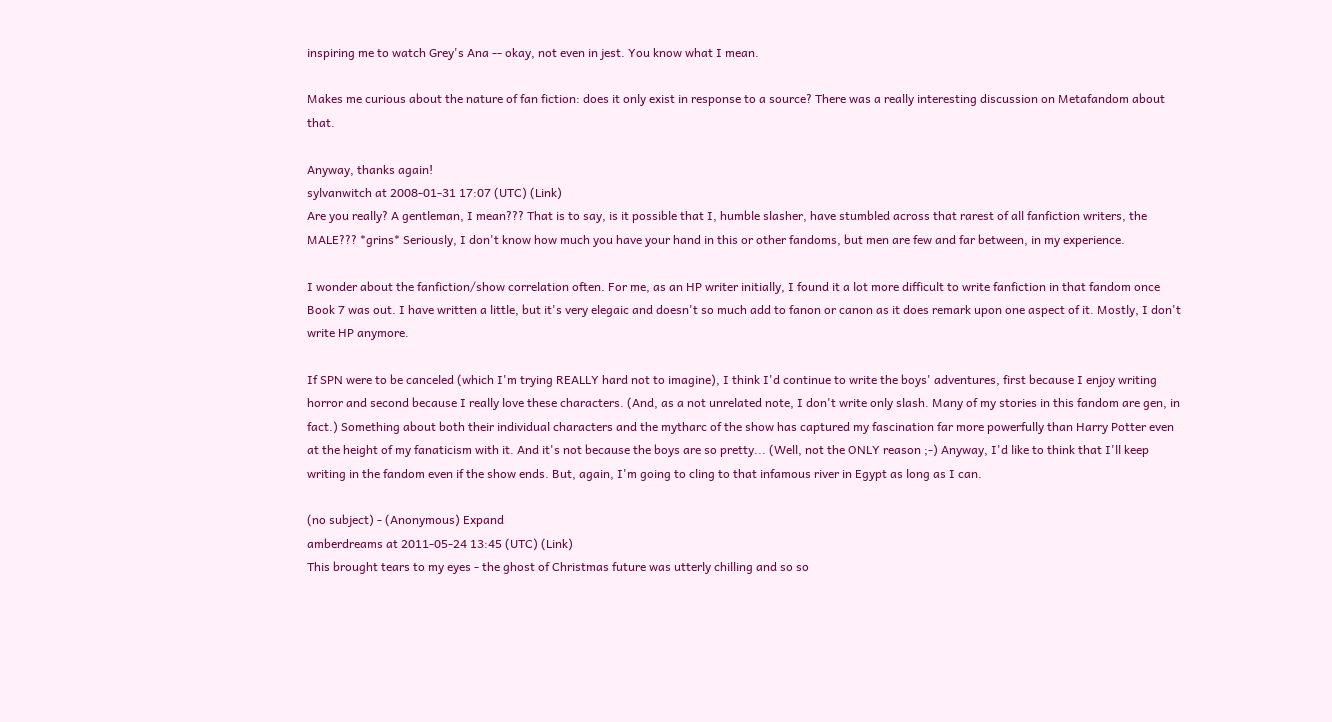inspiring me to watch Grey's Ana -- okay, not even in jest. You know what I mean.

Makes me curious about the nature of fan fiction: does it only exist in response to a source? There was a really interesting discussion on Metafandom about that.

Anyway, thanks again!
sylvanwitch at 2008-01-31 17:07 (UTC) (Link)
Are you really? A gentleman, I mean??? That is to say, is it possible that I, humble slasher, have stumbled across that rarest of all fanfiction writers, the MALE??? *grins* Seriously, I don't know how much you have your hand in this or other fandoms, but men are few and far between, in my experience.

I wonder about the fanfiction/show correlation often. For me, as an HP writer initially, I found it a lot more difficult to write fanfiction in that fandom once Book 7 was out. I have written a little, but it's very elegaic and doesn't so much add to fanon or canon as it does remark upon one aspect of it. Mostly, I don't write HP anymore.

If SPN were to be canceled (which I'm trying REALLY hard not to imagine), I think I'd continue to write the boys' adventures, first because I enjoy writing horror and second because I really love these characters. (And, as a not unrelated note, I don't write only slash. Many of my stories in this fandom are gen, in fact.) Something about both their individual characters and the mytharc of the show has captured my fascination far more powerfully than Harry Potter even at the height of my fanaticism with it. And it's not because the boys are so pretty... (Well, not the ONLY reason ;-) Anyway, I'd like to think that I'll keep writing in the fandom even if the show ends. But, again, I'm going to cling to that infamous river in Egypt as long as I can.

(no subject) - (Anonymous) Expand
amberdreams at 2011-05-24 13:45 (UTC) (Link)
This brought tears to my eyes - the ghost of Christmas future was utterly chilling and so so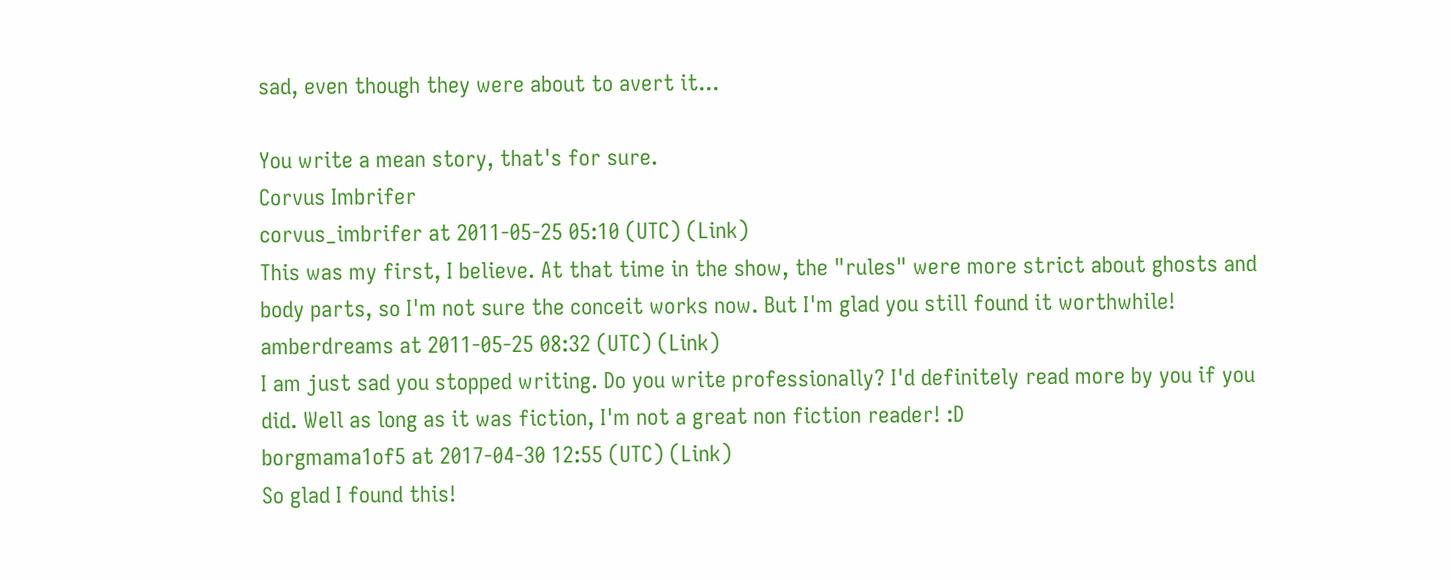sad, even though they were about to avert it...

You write a mean story, that's for sure.
Corvus Imbrifer
corvus_imbrifer at 2011-05-25 05:10 (UTC) (Link)
This was my first, I believe. At that time in the show, the "rules" were more strict about ghosts and body parts, so I'm not sure the conceit works now. But I'm glad you still found it worthwhile!
amberdreams at 2011-05-25 08:32 (UTC) (Link)
I am just sad you stopped writing. Do you write professionally? I'd definitely read more by you if you did. Well as long as it was fiction, I'm not a great non fiction reader! :D
borgmama1of5 at 2017-04-30 12:55 (UTC) (Link)
So glad I found this!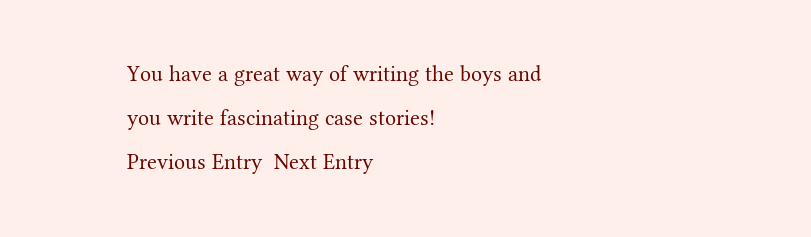You have a great way of writing the boys and you write fascinating case stories!
Previous Entry  Next Entry